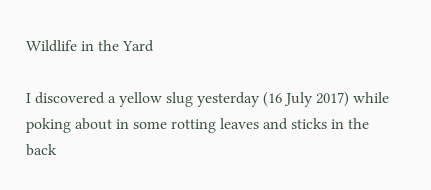Wildlife in the Yard

I discovered a yellow slug yesterday (16 July 2017) while poking about in some rotting leaves and sticks in the back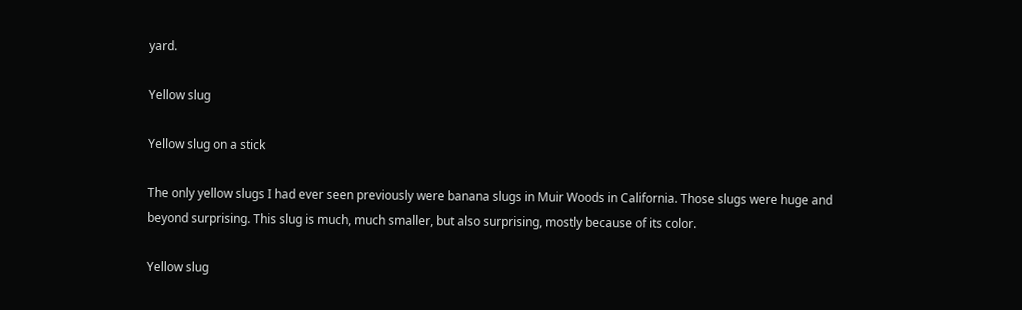yard.

Yellow slug

Yellow slug on a stick

The only yellow slugs I had ever seen previously were banana slugs in Muir Woods in California. Those slugs were huge and beyond surprising. This slug is much, much smaller, but also surprising, mostly because of its color.

Yellow slug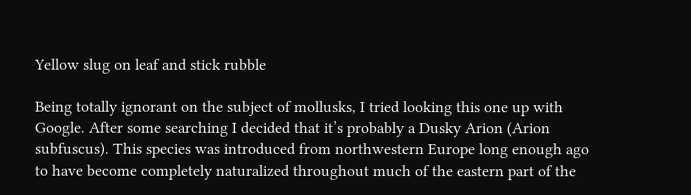Yellow slug on leaf and stick rubble

Being totally ignorant on the subject of mollusks, I tried looking this one up with Google. After some searching I decided that it’s probably a Dusky Arion (Arion subfuscus). This species was introduced from northwestern Europe long enough ago to have become completely naturalized throughout much of the eastern part of the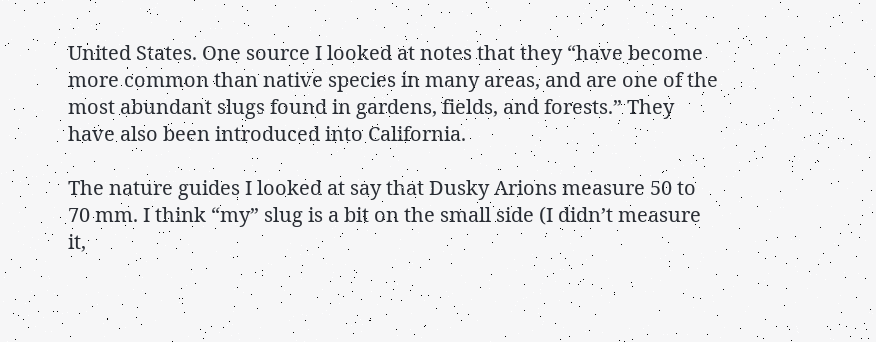United States. One source I looked at notes that they “have become more common than native species in many areas, and are one of the most abundant slugs found in gardens, fields, and forests.” They have also been introduced into California.

The nature guides I looked at say that Dusky Arions measure 50 to 70 mm. I think “my” slug is a bit on the small side (I didn’t measure it,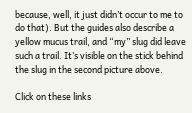because, well, it just didn’t occur to me to do that). But the guides also describe a yellow mucus trail, and “my” slug did leave such a trail. It’s visible on the stick behind the slug in the second picture above.

Click on these links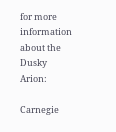for more information about the Dusky Arion:

Carnegie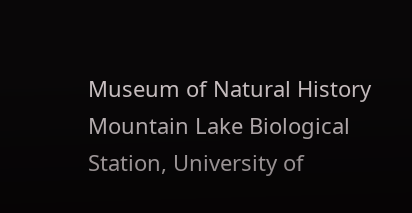Museum of Natural History
Mountain Lake Biological Station, University of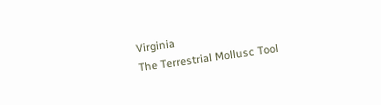Virginia
The Terrestrial Mollusc Tool